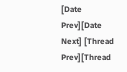[Date Prev][Date Next] [Thread Prev][Thread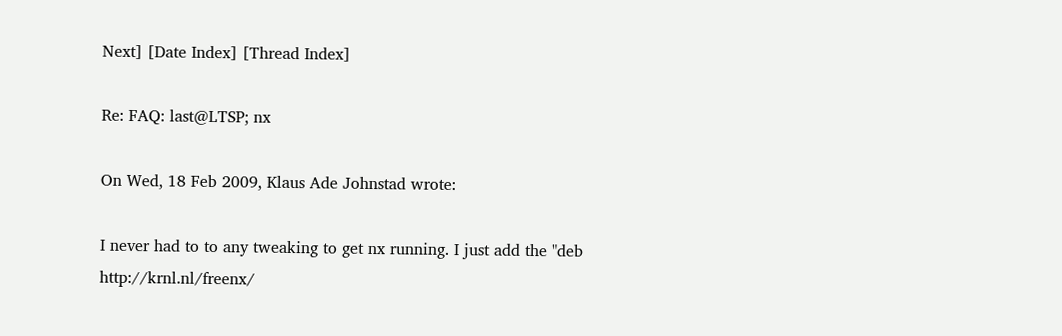Next] [Date Index] [Thread Index]

Re: FAQ: last@LTSP; nx

On Wed, 18 Feb 2009, Klaus Ade Johnstad wrote:

I never had to to any tweaking to get nx running. I just add the "deb
http://krnl.nl/freenx/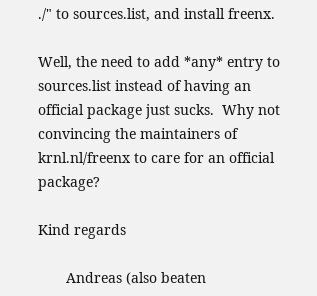./" to sources.list, and install freenx.

Well, the need to add *any* entry to sources.list instead of having an
official package just sucks.  Why not convincing the maintainers of
krnl.nl/freenx to care for an official package?

Kind regards

       Andreas (also beaten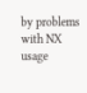by problems with NX usage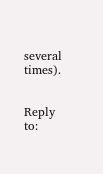several times).


Reply to: